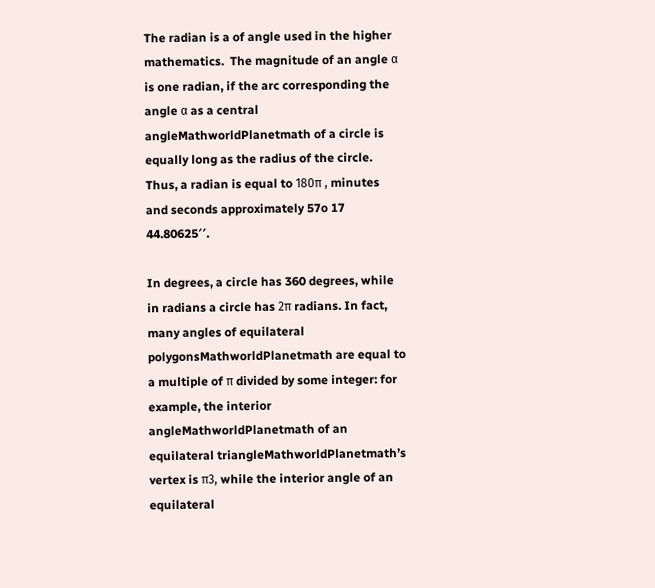The radian is a of angle used in the higher mathematics.  The magnitude of an angle α is one radian, if the arc corresponding the angle α as a central angleMathworldPlanetmath of a circle is equally long as the radius of the circle.  Thus, a radian is equal to 180π , minutes and seconds approximately 57o 17 44.80625′′.

In degrees, a circle has 360 degrees, while in radians a circle has 2π radians. In fact, many angles of equilateral polygonsMathworldPlanetmath are equal to a multiple of π divided by some integer: for example, the interior angleMathworldPlanetmath of an equilateral triangleMathworldPlanetmath’s vertex is π3, while the interior angle of an equilateral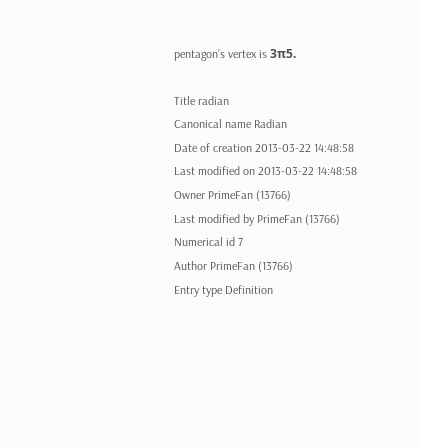pentagon’s vertex is 3π5.

Title radian
Canonical name Radian
Date of creation 2013-03-22 14:48:58
Last modified on 2013-03-22 14:48:58
Owner PrimeFan (13766)
Last modified by PrimeFan (13766)
Numerical id 7
Author PrimeFan (13766)
Entry type Definition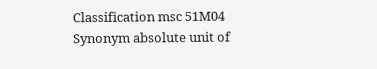Classification msc 51M04
Synonym absolute unit of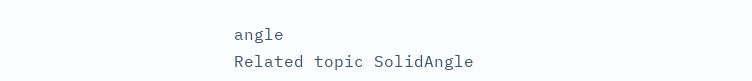angle
Related topic SolidAngle